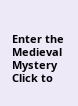Enter the Medieval Mystery
Click to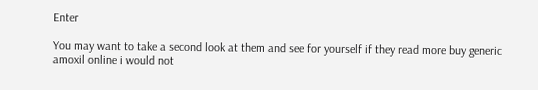Enter

You may want to take a second look at them and see for yourself if they read more buy generic amoxil online i would not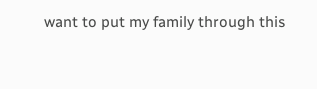want to put my family through this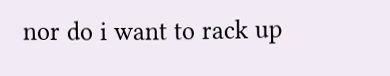nor do i want to rack up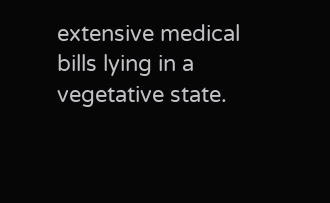extensive medical bills lying in a vegetative state.